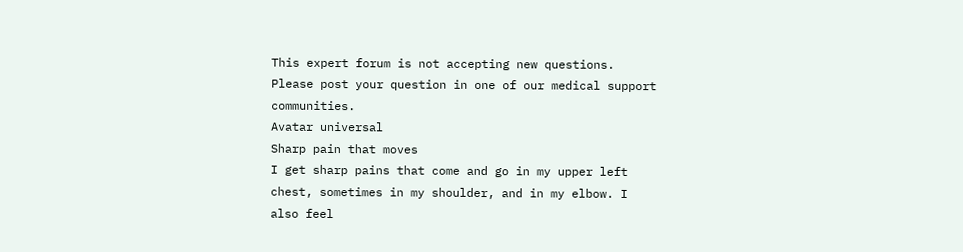This expert forum is not accepting new questions. Please post your question in one of our medical support communities.
Avatar universal
Sharp pain that moves
I get sharp pains that come and go in my upper left chest, sometimes in my shoulder, and in my elbow. I also feel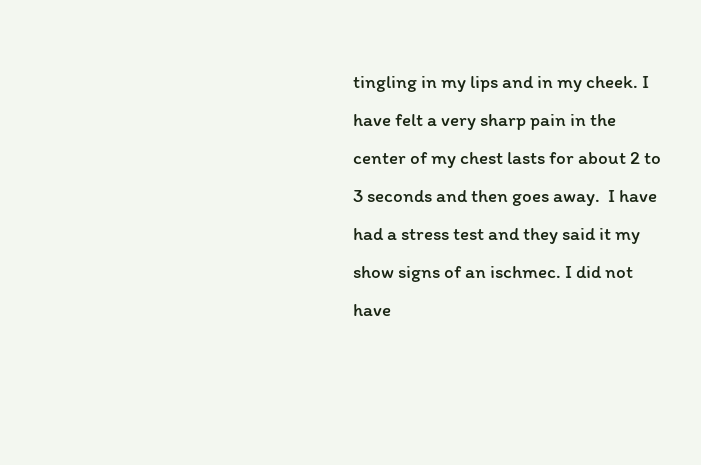tingling in my lips and in my cheek. I have felt a very sharp pain in the center of my chest lasts for about 2 to 3 seconds and then goes away.  I have had a stress test and they said it my show signs of an ischmec. I did not have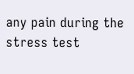any pain during the stress test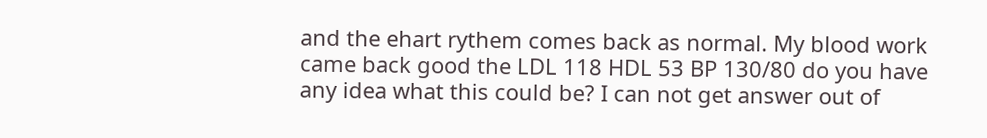and the ehart rythem comes back as normal. My blood work came back good the LDL 118 HDL 53 BP 130/80 do you have any idea what this could be? I can not get answer out of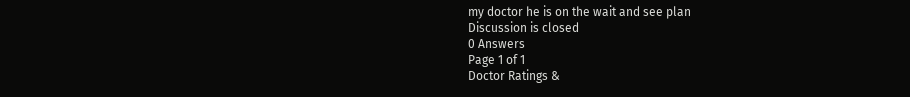my doctor he is on the wait and see plan
Discussion is closed
0 Answers
Page 1 of 1
Doctor Ratings &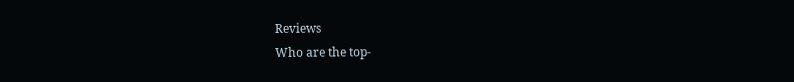Reviews
Who are the top-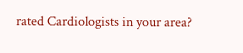rated Cardiologists in your area?